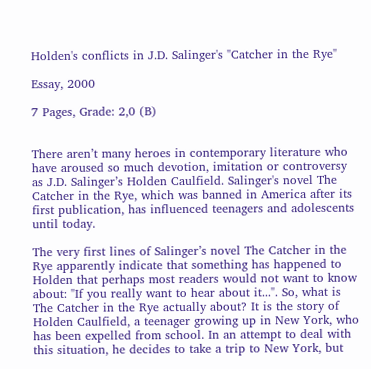Holden's conflicts in J.D. Salinger's "Catcher in the Rye"

Essay, 2000

7 Pages, Grade: 2,0 (B)


There aren’t many heroes in contemporary literature who have aroused so much devotion, imitation or controversy as J.D. Salinger’s Holden Caulfield. Salinger's novel The Catcher in the Rye, which was banned in America after its first publication, has influenced teenagers and adolescents until today.

The very first lines of Salinger’s novel The Catcher in the Rye apparently indicate that something has happened to Holden that perhaps most readers would not want to know about: "If you really want to hear about it...". So, what is The Catcher in the Rye actually about? It is the story of Holden Caulfield, a teenager growing up in New York, who has been expelled from school. In an attempt to deal with this situation, he decides to take a trip to New York, but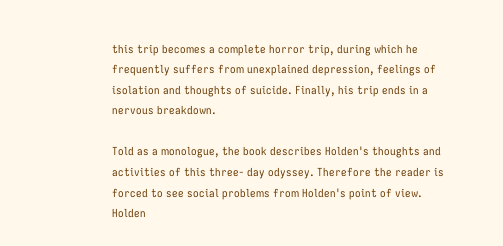this trip becomes a complete horror trip, during which he frequently suffers from unexplained depression, feelings of isolation and thoughts of suicide. Finally, his trip ends in a nervous breakdown.

Told as a monologue, the book describes Holden's thoughts and activities of this three- day odyssey. Therefore the reader is forced to see social problems from Holden's point of view. Holden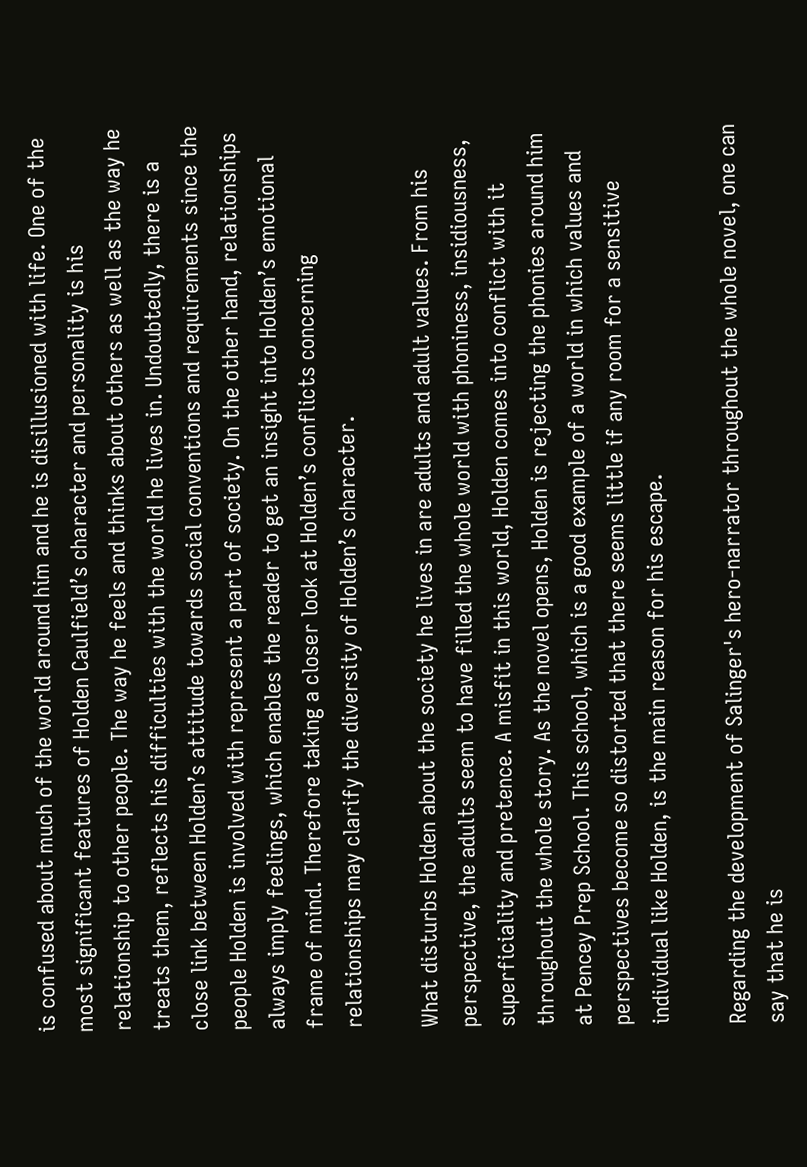is confused about much of the world around him and he is disillusioned with life. One of the most significant features of Holden Caulfield’s character and personality is his relationship to other people. The way he feels and thinks about others as well as the way he treats them, reflects his difficulties with the world he lives in. Undoubtedly, there is a close link between Holden’s attitude towards social conventions and requirements since the people Holden is involved with represent a part of society. On the other hand, relationships always imply feelings, which enables the reader to get an insight into Holden’s emotional frame of mind. Therefore taking a closer look at Holden’s conflicts concerning relationships may clarify the diversity of Holden’s character.

What disturbs Holden about the society he lives in are adults and adult values. From his perspective, the adults seem to have filled the whole world with phoniness, insidiousness, superficiality and pretence. A misfit in this world, Holden comes into conflict with it throughout the whole story. As the novel opens, Holden is rejecting the phonies around him at Pencey Prep School. This school, which is a good example of a world in which values and perspectives become so distorted that there seems little if any room for a sensitive individual like Holden, is the main reason for his escape.

Regarding the development of Salinger's hero-narrator throughout the whole novel, one can say that he is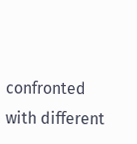confronted with different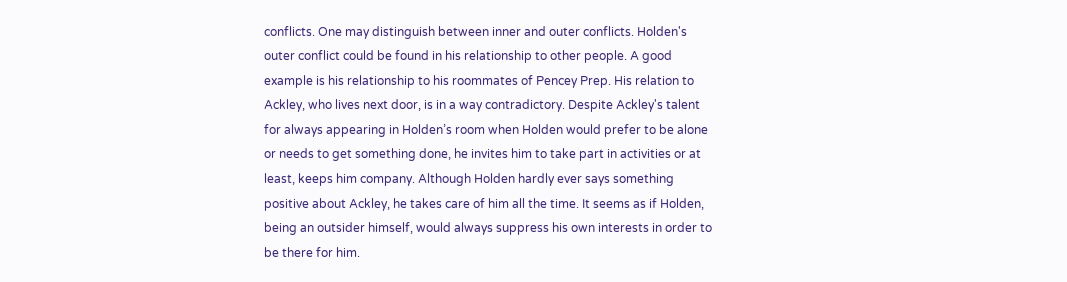conflicts. One may distinguish between inner and outer conflicts. Holden's outer conflict could be found in his relationship to other people. A good example is his relationship to his roommates of Pencey Prep. His relation to Ackley, who lives next door, is in a way contradictory. Despite Ackley's talent for always appearing in Holden’s room when Holden would prefer to be alone or needs to get something done, he invites him to take part in activities or at least, keeps him company. Although Holden hardly ever says something positive about Ackley, he takes care of him all the time. It seems as if Holden, being an outsider himself, would always suppress his own interests in order to be there for him.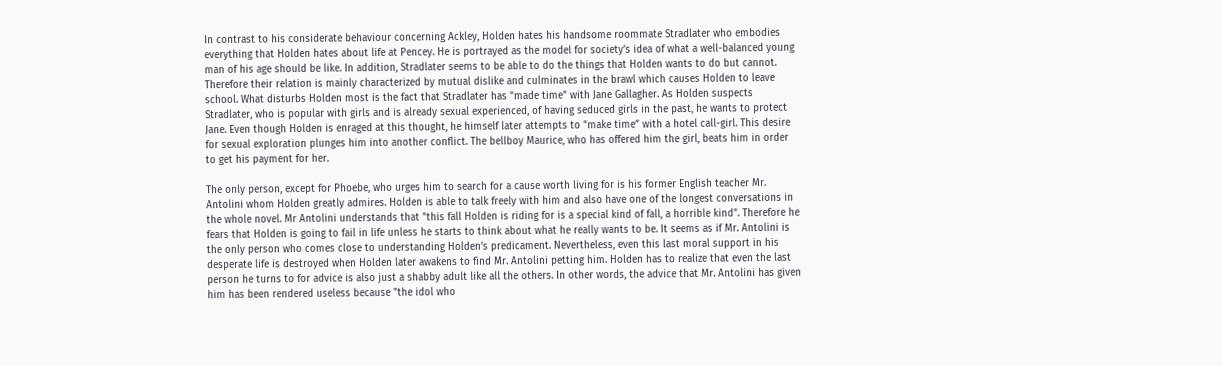In contrast to his considerate behaviour concerning Ackley, Holden hates his handsome roommate Stradlater who embodies everything that Holden hates about life at Pencey. He is portrayed as the model for society’s idea of what a well-balanced young man of his age should be like. In addition, Stradlater seems to be able to do the things that Holden wants to do but cannot. Therefore their relation is mainly characterized by mutual dislike and culminates in the brawl which causes Holden to leave school. What disturbs Holden most is the fact that Stradlater has "made time" with Jane Gallagher. As Holden suspects Stradlater, who is popular with girls and is already sexual experienced, of having seduced girls in the past, he wants to protect Jane. Even though Holden is enraged at this thought, he himself later attempts to "make time” with a hotel call-girl. This desire for sexual exploration plunges him into another conflict. The bellboy Maurice, who has offered him the girl, beats him in order to get his payment for her.

The only person, except for Phoebe, who urges him to search for a cause worth living for is his former English teacher Mr. Antolini whom Holden greatly admires. Holden is able to talk freely with him and also have one of the longest conversations in the whole novel. Mr Antolini understands that "this fall Holden is riding for is a special kind of fall, a horrible kind". Therefore he fears that Holden is going to fail in life unless he starts to think about what he really wants to be. It seems as if Mr. Antolini is the only person who comes close to understanding Holden's predicament. Nevertheless, even this last moral support in his desperate life is destroyed when Holden later awakens to find Mr. Antolini petting him. Holden has to realize that even the last person he turns to for advice is also just a shabby adult like all the others. In other words, the advice that Mr. Antolini has given him has been rendered useless because "the idol who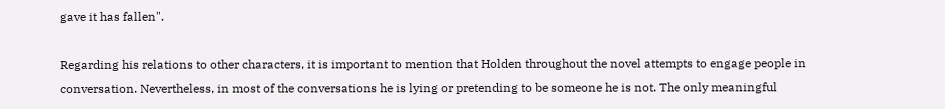gave it has fallen".

Regarding his relations to other characters, it is important to mention that Holden throughout the novel attempts to engage people in conversation. Nevertheless, in most of the conversations he is lying or pretending to be someone he is not. The only meaningful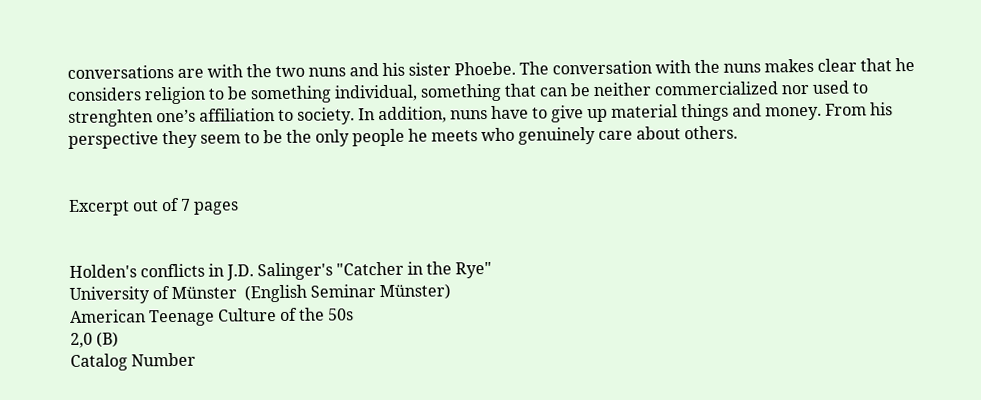conversations are with the two nuns and his sister Phoebe. The conversation with the nuns makes clear that he considers religion to be something individual, something that can be neither commercialized nor used to strenghten one’s affiliation to society. In addition, nuns have to give up material things and money. From his perspective they seem to be the only people he meets who genuinely care about others.


Excerpt out of 7 pages


Holden's conflicts in J.D. Salinger's "Catcher in the Rye"
University of Münster  (English Seminar Münster)
American Teenage Culture of the 50s
2,0 (B)
Catalog Number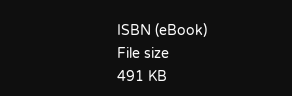ISBN (eBook)
File size
491 KB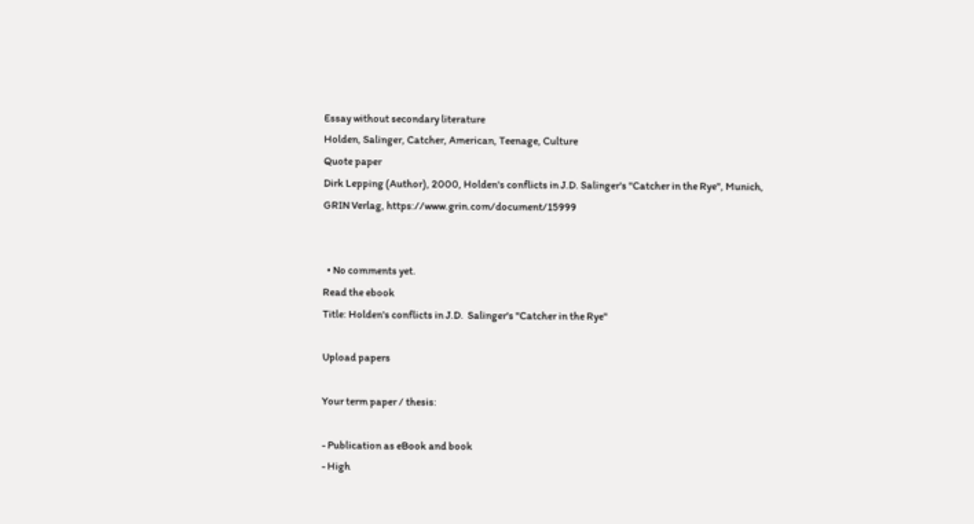Essay without secondary literature
Holden, Salinger, Catcher, American, Teenage, Culture
Quote paper
Dirk Lepping (Author), 2000, Holden's conflicts in J.D. Salinger's "Catcher in the Rye", Munich, GRIN Verlag, https://www.grin.com/document/15999


  • No comments yet.
Read the ebook
Title: Holden's conflicts in J.D.  Salinger's "Catcher in the Rye"

Upload papers

Your term paper / thesis:

- Publication as eBook and book
- High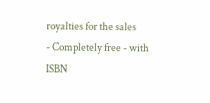royalties for the sales
- Completely free - with ISBN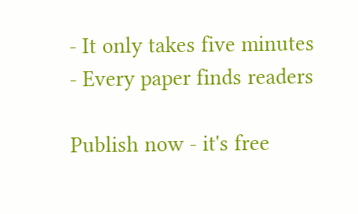- It only takes five minutes
- Every paper finds readers

Publish now - it's free